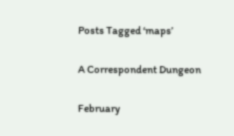Posts Tagged ‘maps’

A Correspondent Dungeon

February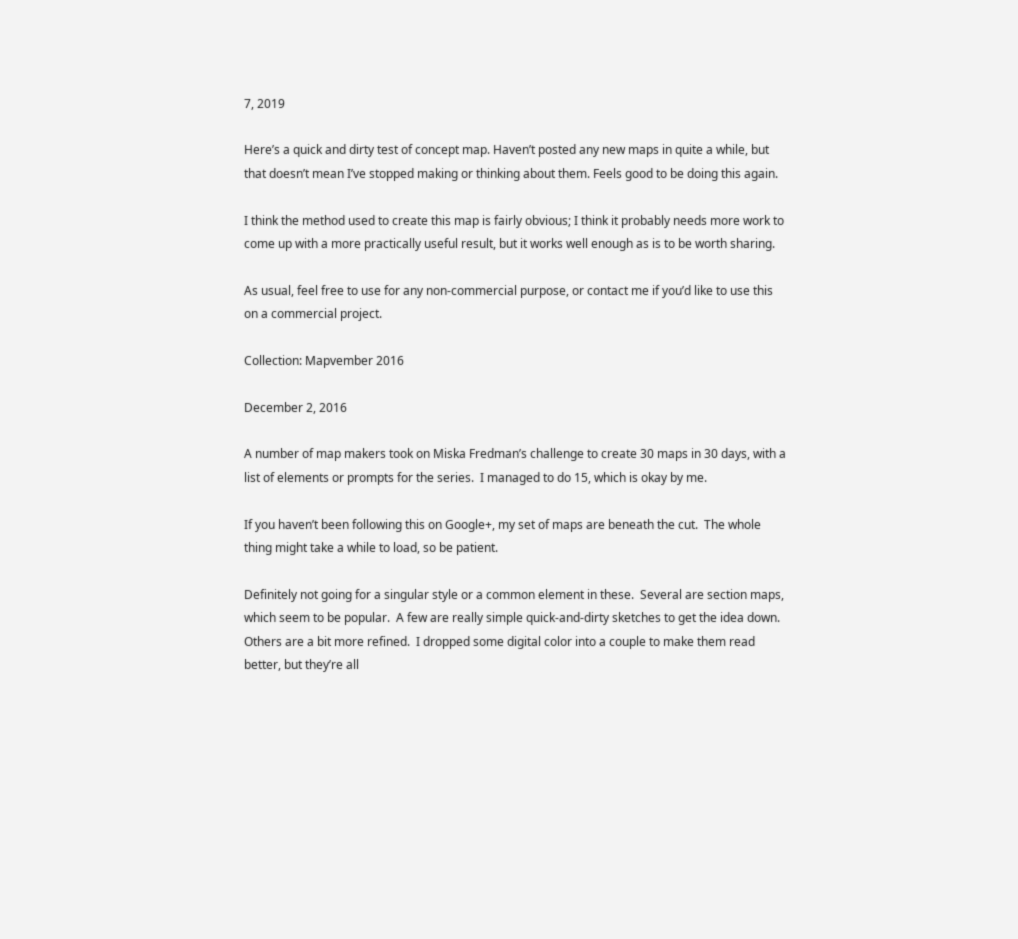7, 2019

Here’s a quick and dirty test of concept map. Haven’t posted any new maps in quite a while, but that doesn’t mean I’ve stopped making or thinking about them. Feels good to be doing this again.

I think the method used to create this map is fairly obvious; I think it probably needs more work to come up with a more practically useful result, but it works well enough as is to be worth sharing.

As usual, feel free to use for any non-commercial purpose, or contact me if you’d like to use this on a commercial project.

Collection: Mapvember 2016

December 2, 2016

A number of map makers took on Miska Fredman’s challenge to create 30 maps in 30 days, with a list of elements or prompts for the series.  I managed to do 15, which is okay by me.

If you haven’t been following this on Google+, my set of maps are beneath the cut.  The whole thing might take a while to load, so be patient.

Definitely not going for a singular style or a common element in these.  Several are section maps, which seem to be popular.  A few are really simple quick-and-dirty sketches to get the idea down.  Others are a bit more refined.  I dropped some digital color into a couple to make them read better, but they’re all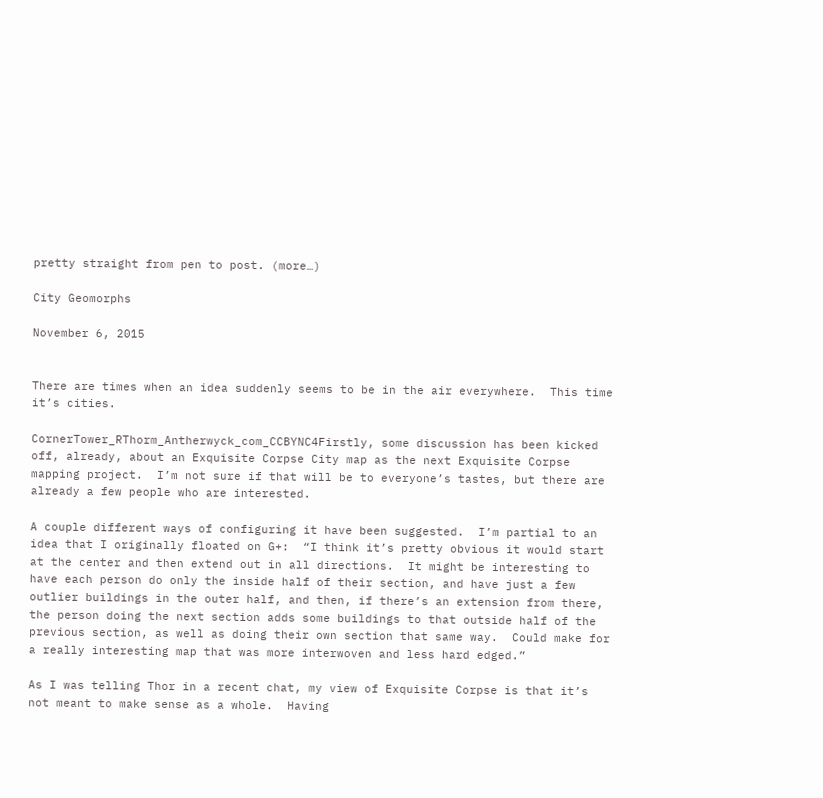pretty straight from pen to post. (more…)

City Geomorphs

November 6, 2015


There are times when an idea suddenly seems to be in the air everywhere.  This time it’s cities.

CornerTower_RThorm_Antherwyck_com_CCBYNC4Firstly, some discussion has been kicked off, already, about an Exquisite Corpse City map as the next Exquisite Corpse mapping project.  I’m not sure if that will be to everyone’s tastes, but there are already a few people who are interested.

A couple different ways of configuring it have been suggested.  I’m partial to an idea that I originally floated on G+:  “I think it’s pretty obvious it would start at the center and then extend out in all directions.  It might be interesting to have each person do only the inside half of their section, and have just a few outlier buildings in the outer half, and then, if there’s an extension from there, the person doing the next section adds some buildings to that outside half of the previous section, as well as doing their own section that same way.  Could make for a really interesting map that was more interwoven and less hard edged.”

As I was telling Thor in a recent chat, my view of Exquisite Corpse is that it’s not meant to make sense as a whole.  Having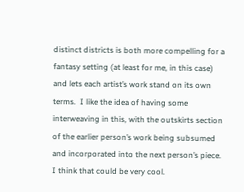distinct districts is both more compelling for a fantasy setting (at least for me, in this case) and lets each artist’s work stand on its own terms.  I like the idea of having some interweaving in this, with the outskirts section of the earlier person’s work being subsumed and incorporated into the next person’s piece.  I think that could be very cool.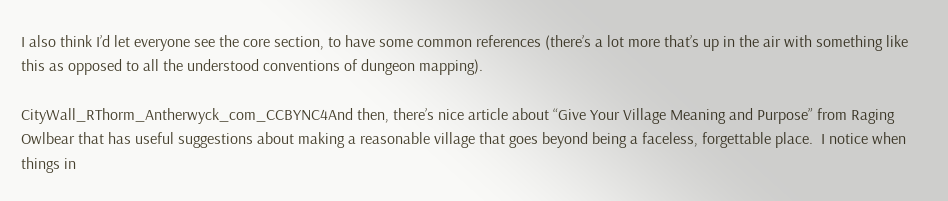I also think I’d let everyone see the core section, to have some common references (there’s a lot more that’s up in the air with something like this as opposed to all the understood conventions of dungeon mapping).

CityWall_RThorm_Antherwyck_com_CCBYNC4And then, there’s nice article about “Give Your Village Meaning and Purpose” from Raging Owlbear that has useful suggestions about making a reasonable village that goes beyond being a faceless, forgettable place.  I notice when things in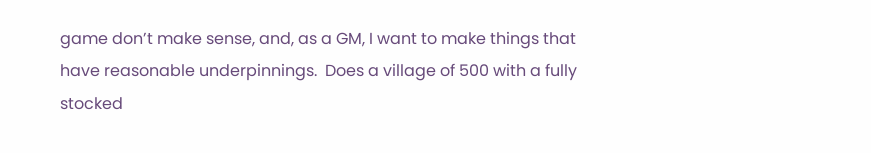game don’t make sense, and, as a GM, I want to make things that have reasonable underpinnings.  Does a village of 500 with a fully stocked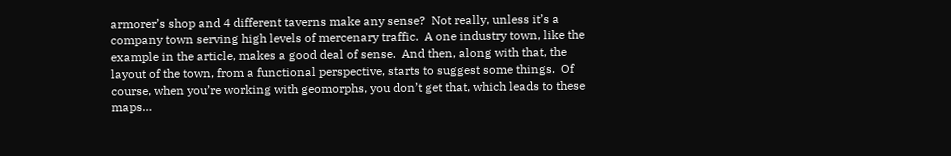armorer’s shop and 4 different taverns make any sense?  Not really, unless it’s a company town serving high levels of mercenary traffic.  A one industry town, like the example in the article, makes a good deal of sense.  And then, along with that, the layout of the town, from a functional perspective, starts to suggest some things.  Of course, when you’re working with geomorphs, you don’t get that, which leads to these maps…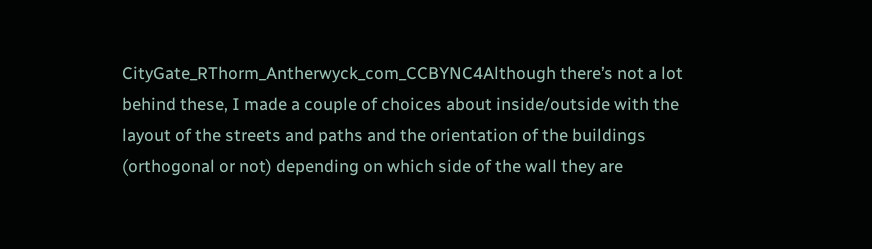CityGate_RThorm_Antherwyck_com_CCBYNC4Although there’s not a lot behind these, I made a couple of choices about inside/outside with the layout of the streets and paths and the orientation of the buildings (orthogonal or not) depending on which side of the wall they are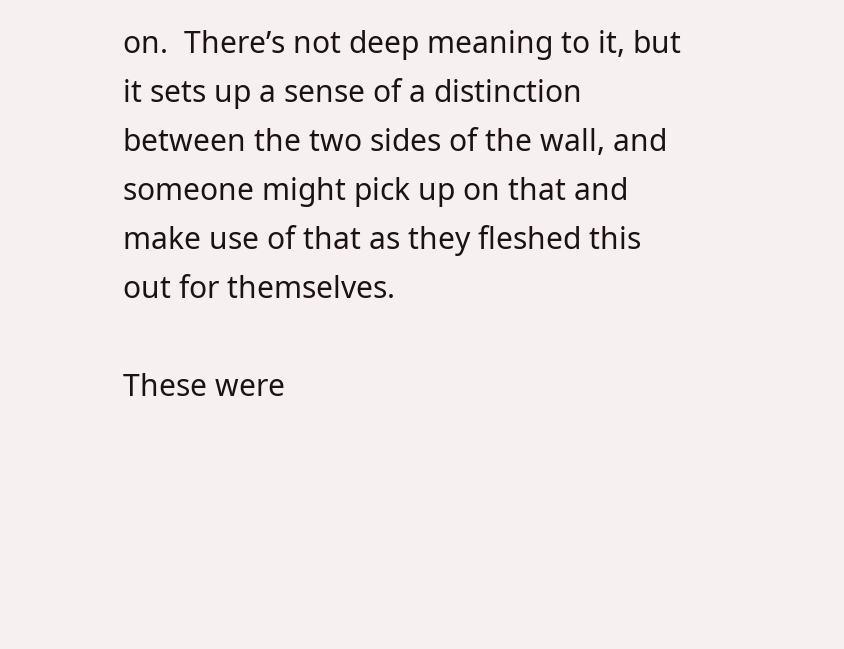on.  There’s not deep meaning to it, but it sets up a sense of a distinction between the two sides of the wall, and someone might pick up on that and make use of that as they fleshed this out for themselves.

These were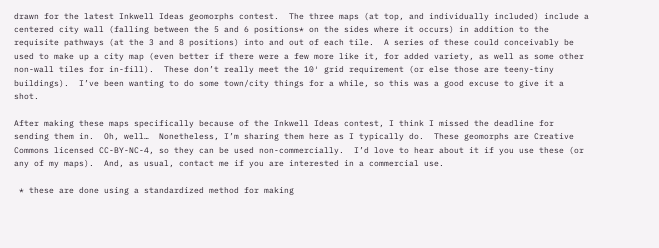drawn for the latest Inkwell Ideas geomorphs contest.  The three maps (at top, and individually included) include a centered city wall (falling between the 5 and 6 positions* on the sides where it occurs) in addition to the requisite pathways (at the 3 and 8 positions) into and out of each tile.  A series of these could conceivably be used to make up a city map (even better if there were a few more like it, for added variety, as well as some other non-wall tiles for in-fill).  These don’t really meet the 10′ grid requirement (or else those are teeny-tiny buildings).  I’ve been wanting to do some town/city things for a while, so this was a good excuse to give it a shot.

After making these maps specifically because of the Inkwell Ideas contest, I think I missed the deadline for sending them in.  Oh, well…  Nonetheless, I’m sharing them here as I typically do.  These geomorphs are Creative Commons licensed CC-BY-NC-4, so they can be used non-commercially.  I’d love to hear about it if you use these (or any of my maps).  And, as usual, contact me if you are interested in a commercial use.

 * these are done using a standardized method for making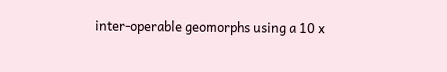inter-operable geomorphs using a 10 x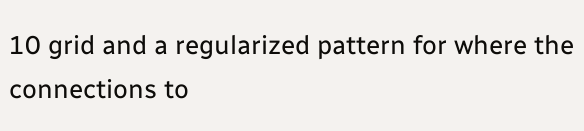10 grid and a regularized pattern for where the connections to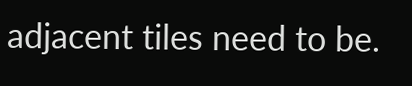adjacent tiles need to be.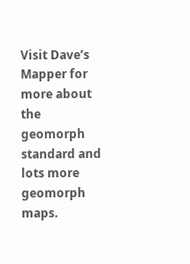Visit Dave’s Mapper for more about the geomorph standard and lots more geomorph maps.